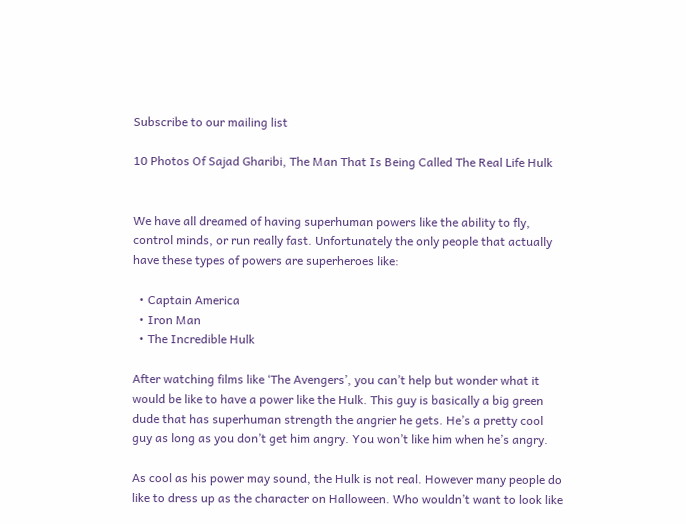Subscribe to our mailing list

10 Photos Of Sajad Gharibi, The Man That Is Being Called The Real Life Hulk


We have all dreamed of having superhuman powers like the ability to fly, control minds, or run really fast. Unfortunately the only people that actually have these types of powers are superheroes like:

  • Captain America
  • Iron Man
  • The Incredible Hulk

After watching films like ‘The Avengers’, you can’t help but wonder what it would be like to have a power like the Hulk. This guy is basically a big green dude that has superhuman strength the angrier he gets. He’s a pretty cool guy as long as you don’t get him angry. You won’t like him when he’s angry.

As cool as his power may sound, the Hulk is not real. However many people do like to dress up as the character on Halloween. Who wouldn’t want to look like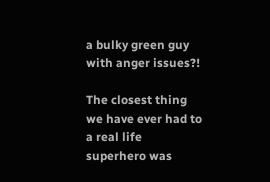a bulky green guy with anger issues?!

The closest thing we have ever had to a real life superhero was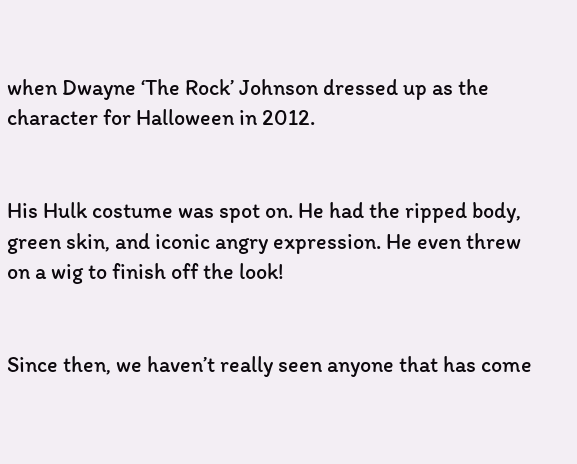when Dwayne ‘The Rock’ Johnson dressed up as the character for Halloween in 2012.


His Hulk costume was spot on. He had the ripped body, green skin, and iconic angry expression. He even threw on a wig to finish off the look!


Since then, we haven’t really seen anyone that has come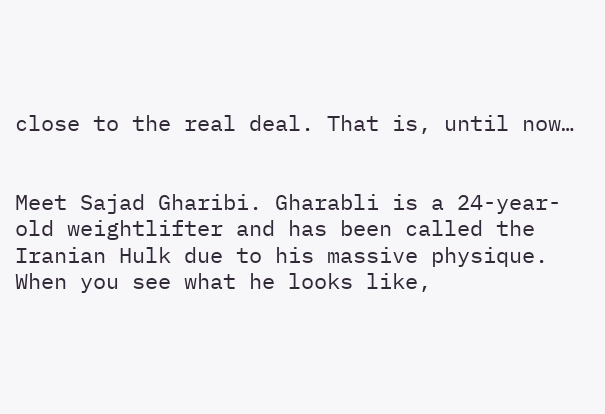close to the real deal. That is, until now…


Meet Sajad Gharibi. Gharabli is a 24-year-old weightlifter and has been called the Iranian Hulk due to his massive physique. When you see what he looks like,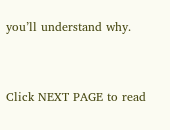you’ll understand why.


Click NEXT PAGE to read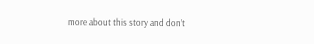more about this story and don’t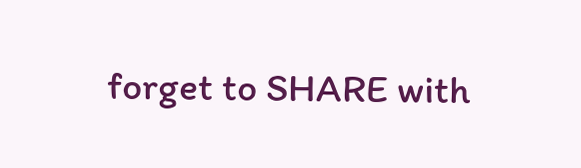forget to SHARE with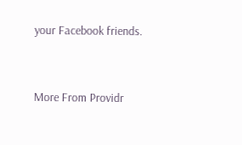your Facebook friends.


More From Providr